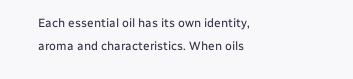Each essential oil has its own identity, aroma and characteristics. When oils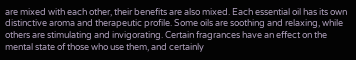are mixed with each other, their benefits are also mixed. Each essential oil has its own distinctive aroma and therapeutic profile. Some oils are soothing and relaxing, while others are stimulating and invigorating. Certain fragrances have an effect on the mental state of those who use them, and certainly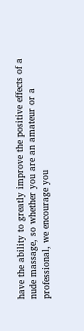have the ability to greatly improve the positive effects of a nude massage, so whether you are an amateur or a professional, we encourage you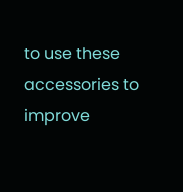to use these accessories to improve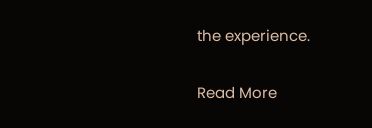the experience.

Read More